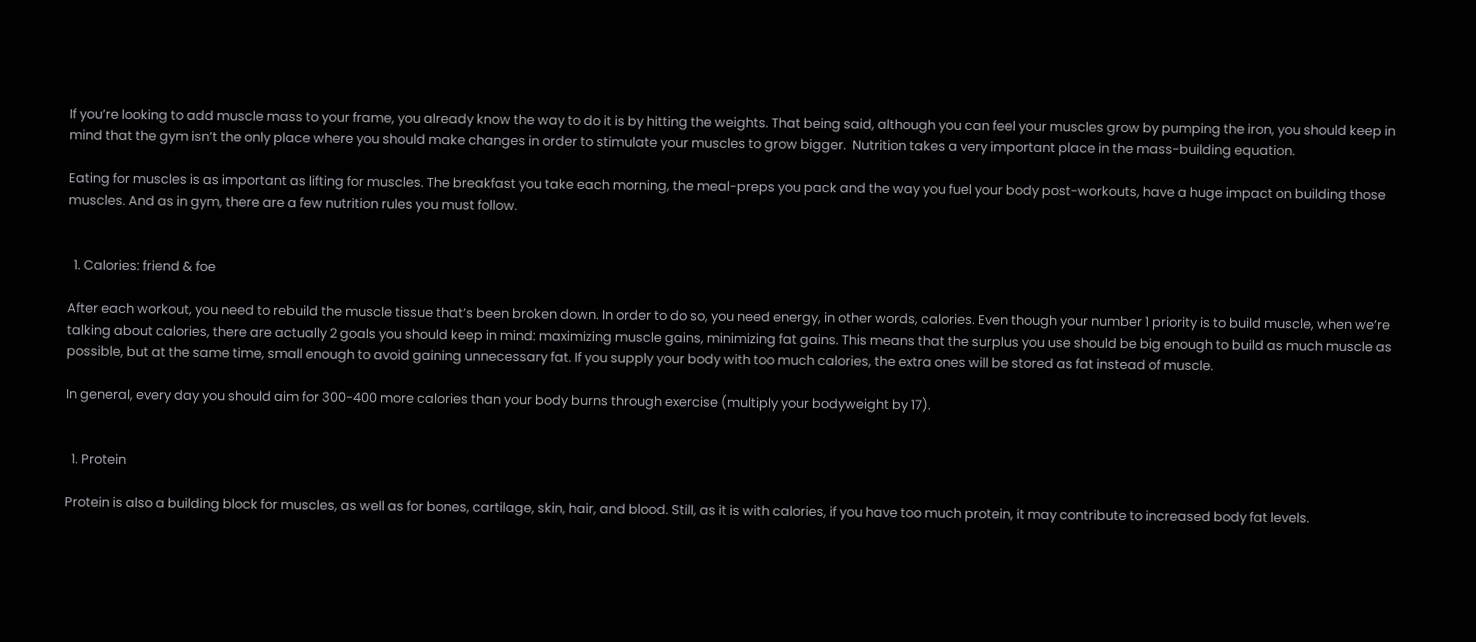If you’re looking to add muscle mass to your frame, you already know the way to do it is by hitting the weights. That being said, although you can feel your muscles grow by pumping the iron, you should keep in mind that the gym isn’t the only place where you should make changes in order to stimulate your muscles to grow bigger.  Nutrition takes a very important place in the mass-building equation.

Eating for muscles is as important as lifting for muscles. The breakfast you take each morning, the meal-preps you pack and the way you fuel your body post-workouts, have a huge impact on building those muscles. And as in gym, there are a few nutrition rules you must follow.


  1. Calories: friend & foe

After each workout, you need to rebuild the muscle tissue that’s been broken down. In order to do so, you need energy, in other words, calories. Even though your number 1 priority is to build muscle, when we’re talking about calories, there are actually 2 goals you should keep in mind: maximizing muscle gains, minimizing fat gains. This means that the surplus you use should be big enough to build as much muscle as possible, but at the same time, small enough to avoid gaining unnecessary fat. If you supply your body with too much calories, the extra ones will be stored as fat instead of muscle.

In general, every day you should aim for 300-400 more calories than your body burns through exercise (multiply your bodyweight by 17).


  1. Protein

Protein is also a building block for muscles, as well as for bones, cartilage, skin, hair, and blood. Still, as it is with calories, if you have too much protein, it may contribute to increased body fat levels.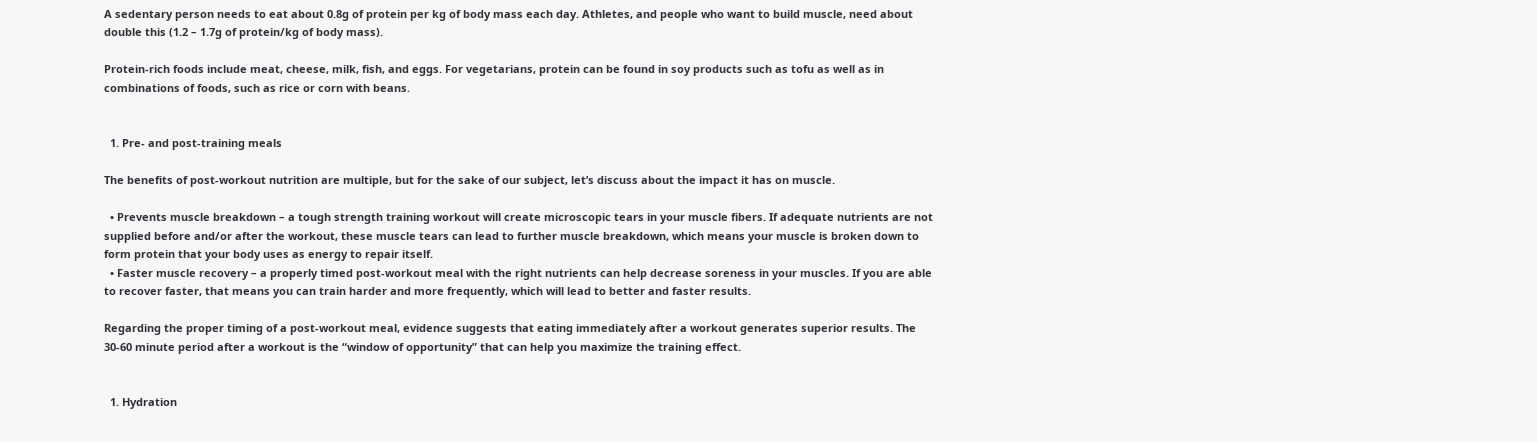A sedentary person needs to eat about 0.8g of protein per kg of body mass each day. Athletes, and people who want to build muscle, need about double this (1.2 – 1.7g of protein/kg of body mass).

Protein-rich foods include meat, cheese, milk, fish, and eggs. For vegetarians, protein can be found in soy products such as tofu as well as in combinations of foods, such as rice or corn with beans.


  1. Pre- and post-training meals

The benefits of post-workout nutrition are multiple, but for the sake of our subject, let’s discuss about the impact it has on muscle.

  • Prevents muscle breakdown – a tough strength training workout will create microscopic tears in your muscle fibers. If adequate nutrients are not supplied before and/or after the workout, these muscle tears can lead to further muscle breakdown, which means your muscle is broken down to form protein that your body uses as energy to repair itself.
  • Faster muscle recovery – a properly timed post-workout meal with the right nutrients can help decrease soreness in your muscles. If you are able to recover faster, that means you can train harder and more frequently, which will lead to better and faster results.

Regarding the proper timing of a post-workout meal, evidence suggests that eating immediately after a workout generates superior results. The 30-60 minute period after a workout is the “window of opportunity” that can help you maximize the training effect.


  1. Hydration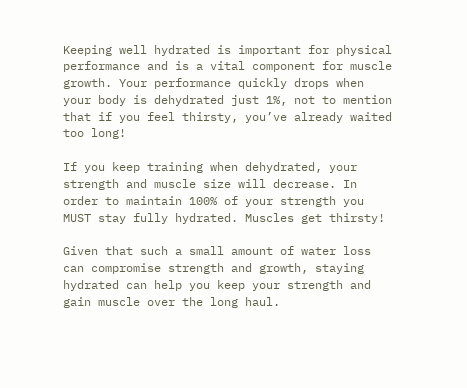Keeping well hydrated is important for physical performance and is a vital component for muscle growth. Your performance quickly drops when your body is dehydrated just 1%, not to mention that if you feel thirsty, you’ve already waited too long!

If you keep training when dehydrated, your strength and muscle size will decrease. In order to maintain 100% of your strength you MUST stay fully hydrated. Muscles get thirsty!

Given that such a small amount of water loss can compromise strength and growth, staying hydrated can help you keep your strength and gain muscle over the long haul.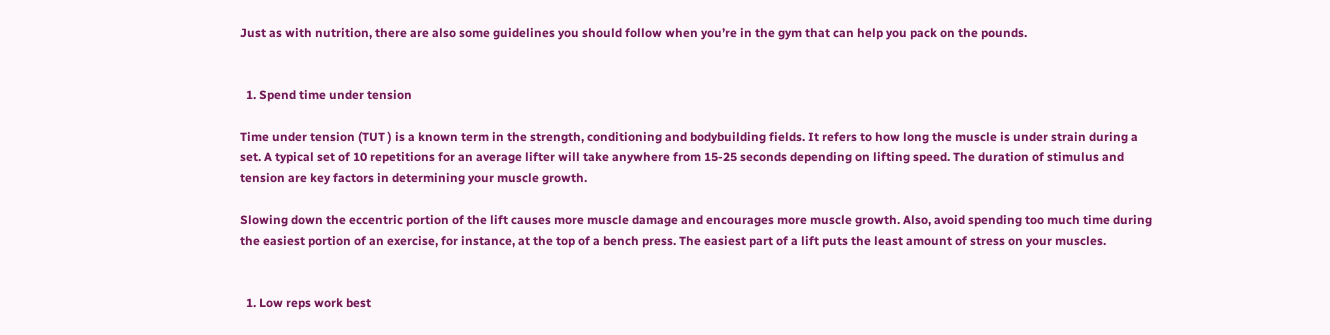Just as with nutrition, there are also some guidelines you should follow when you’re in the gym that can help you pack on the pounds.


  1. Spend time under tension

Time under tension (TUT ) is a known term in the strength, conditioning and bodybuilding fields. It refers to how long the muscle is under strain during a set. A typical set of 10 repetitions for an average lifter will take anywhere from 15-25 seconds depending on lifting speed. The duration of stimulus and tension are key factors in determining your muscle growth.

Slowing down the eccentric portion of the lift causes more muscle damage and encourages more muscle growth. Also, avoid spending too much time during the easiest portion of an exercise, for instance, at the top of a bench press. The easiest part of a lift puts the least amount of stress on your muscles.


  1. Low reps work best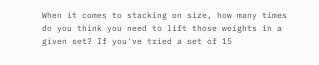When it comes to stacking on size, how many times do you think you need to lift those weights in a given set? If you've tried a set of 15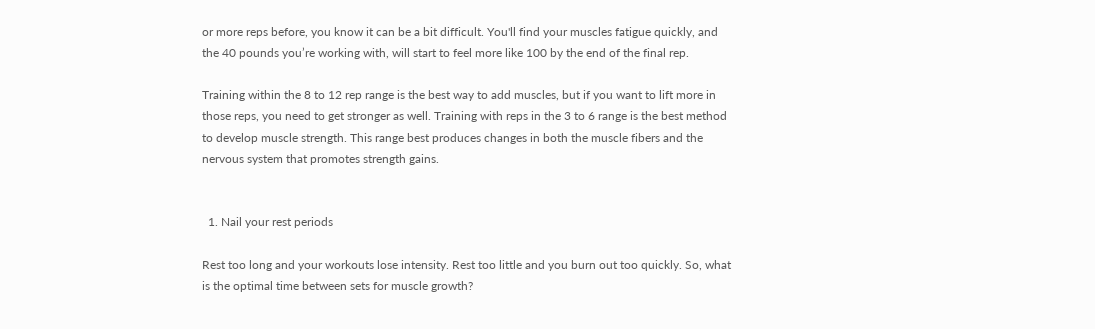or more reps before, you know it can be a bit difficult. You'll find your muscles fatigue quickly, and the 40 pounds you’re working with, will start to feel more like 100 by the end of the final rep.

Training within the 8 to 12 rep range is the best way to add muscles, but if you want to lift more in those reps, you need to get stronger as well. Training with reps in the 3 to 6 range is the best method to develop muscle strength. This range best produces changes in both the muscle fibers and the nervous system that promotes strength gains.


  1. Nail your rest periods

Rest too long and your workouts lose intensity. Rest too little and you burn out too quickly. So, what is the optimal time between sets for muscle growth?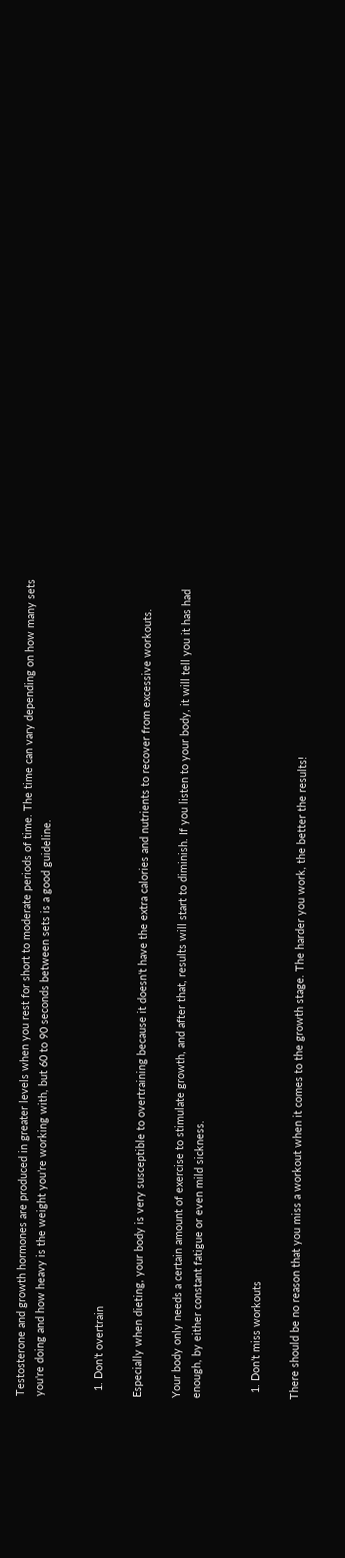Testosterone and growth hormones are produced in greater levels when you rest for short to moderate periods of time. The time can vary depending on how many sets you're doing and how heavy is the weight you’re working with, but 60 to 90 seconds between sets is a good guideline.


  1. Don’t overtrain

Especially when dieting, your body is very susceptible to overtraining because it doesn't have the extra calories and nutrients to recover from excessive workouts.

Your body only needs a certain amount of exercise to stimulate growth, and after that, results will start to diminish. If you listen to your body, it will tell you it has had enough, by either constant fatigue or even mild sickness.


  1. Don’t miss workouts

There should be no reason that you miss a workout when it comes to the growth stage. The harder you work, the better the results!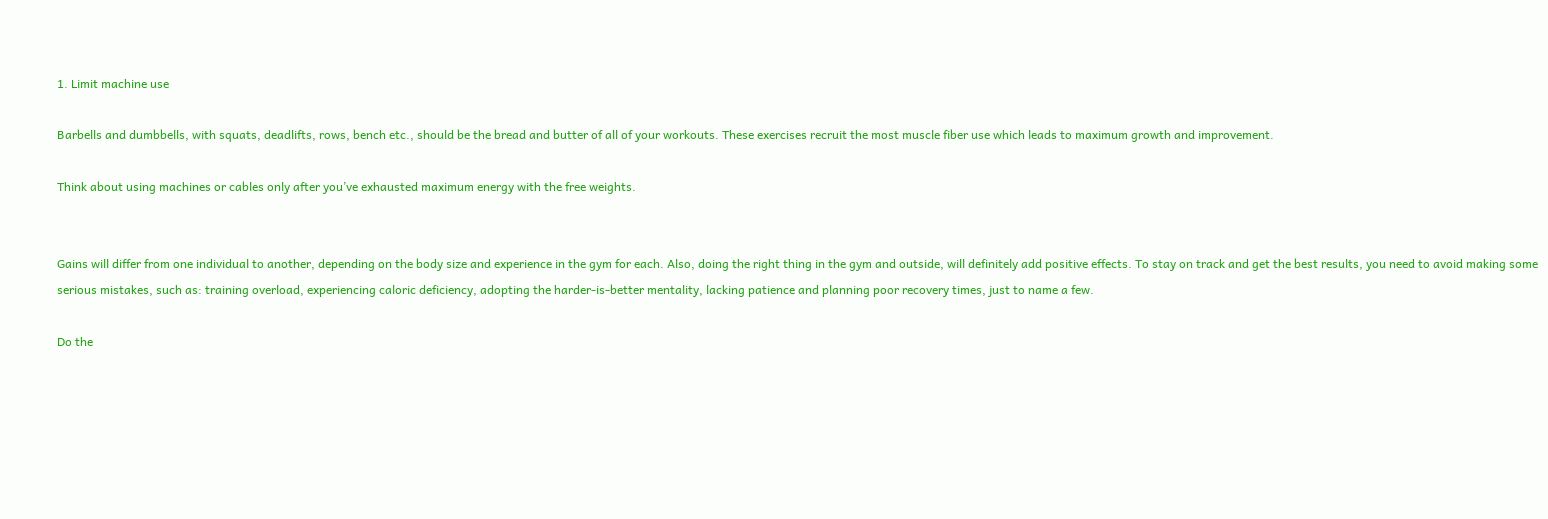1. Limit machine use

Barbells and dumbbells, with squats, deadlifts, rows, bench etc., should be the bread and butter of all of your workouts. These exercises recruit the most muscle fiber use which leads to maximum growth and improvement.

Think about using machines or cables only after you’ve exhausted maximum energy with the free weights.


Gains will differ from one individual to another, depending on the body size and experience in the gym for each. Also, doing the right thing in the gym and outside, will definitely add positive effects. To stay on track and get the best results, you need to avoid making some serious mistakes, such as: training overload, experiencing caloric deficiency, adopting the harder-is-better mentality, lacking patience and planning poor recovery times, just to name a few.

Do the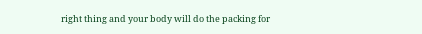right thing and your body will do the packing for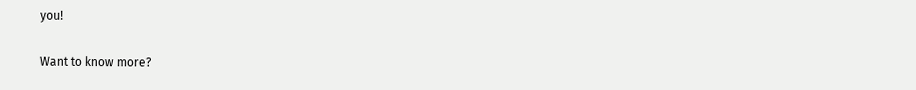you!

Want to know more?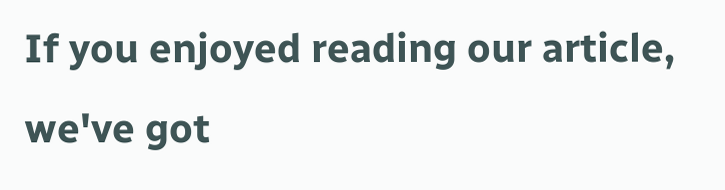If you enjoyed reading our article, we've got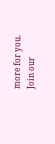more for you. Join our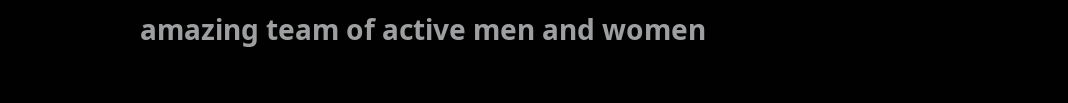amazing team of active men and women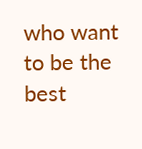who want to be the best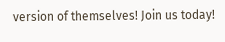version of themselves! Join us today!